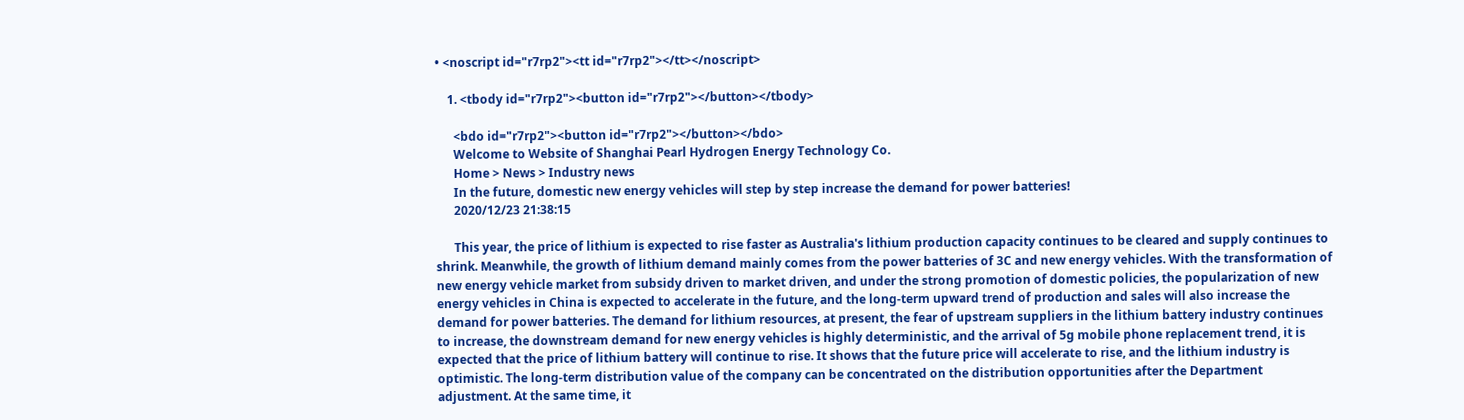• <noscript id="r7rp2"><tt id="r7rp2"></tt></noscript>

    1. <tbody id="r7rp2"><button id="r7rp2"></button></tbody>

      <bdo id="r7rp2"><button id="r7rp2"></button></bdo>
      Welcome to Website of Shanghai Pearl Hydrogen Energy Technology Co.
      Home > News > Industry news
      In the future, domestic new energy vehicles will step by step increase the demand for power batteries!
      2020/12/23 21:38:15

      This year, the price of lithium is expected to rise faster as Australia's lithium production capacity continues to be cleared and supply continues to shrink. Meanwhile, the growth of lithium demand mainly comes from the power batteries of 3C and new energy vehicles. With the transformation of new energy vehicle market from subsidy driven to market driven, and under the strong promotion of domestic policies, the popularization of new energy vehicles in China is expected to accelerate in the future, and the long-term upward trend of production and sales will also increase the demand for power batteries. The demand for lithium resources, at present, the fear of upstream suppliers in the lithium battery industry continues to increase, the downstream demand for new energy vehicles is highly deterministic, and the arrival of 5g mobile phone replacement trend, it is expected that the price of lithium battery will continue to rise. It shows that the future price will accelerate to rise, and the lithium industry is optimistic. The long-term distribution value of the company can be concentrated on the distribution opportunities after the Department adjustment. At the same time, it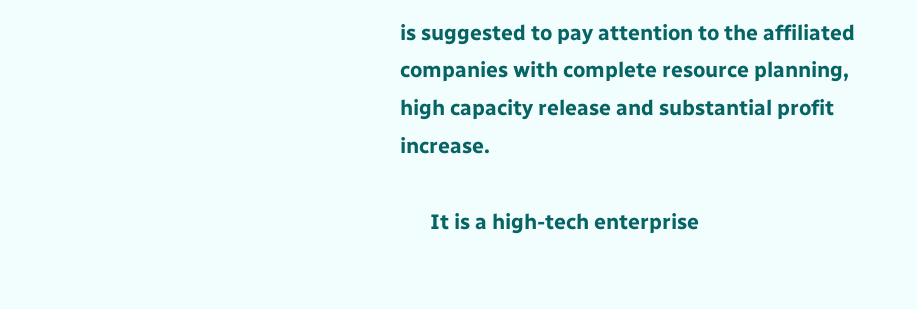is suggested to pay attention to the affiliated companies with complete resource planning, high capacity release and substantial profit increase.

      It is a high-tech enterprise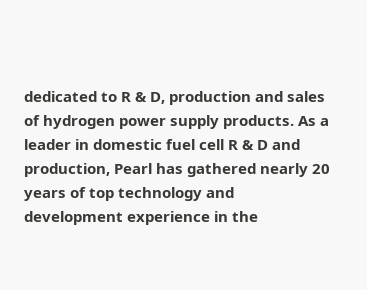dedicated to R & D, production and sales of hydrogen power supply products. As a leader in domestic fuel cell R & D and production, Pearl has gathered nearly 20 years of top technology and development experience in the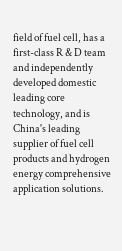field of fuel cell, has a first-class R & D team and independently developed domestic leading core technology, and is China's leading supplier of fuel cell products and hydrogen energy comprehensive application solutions.